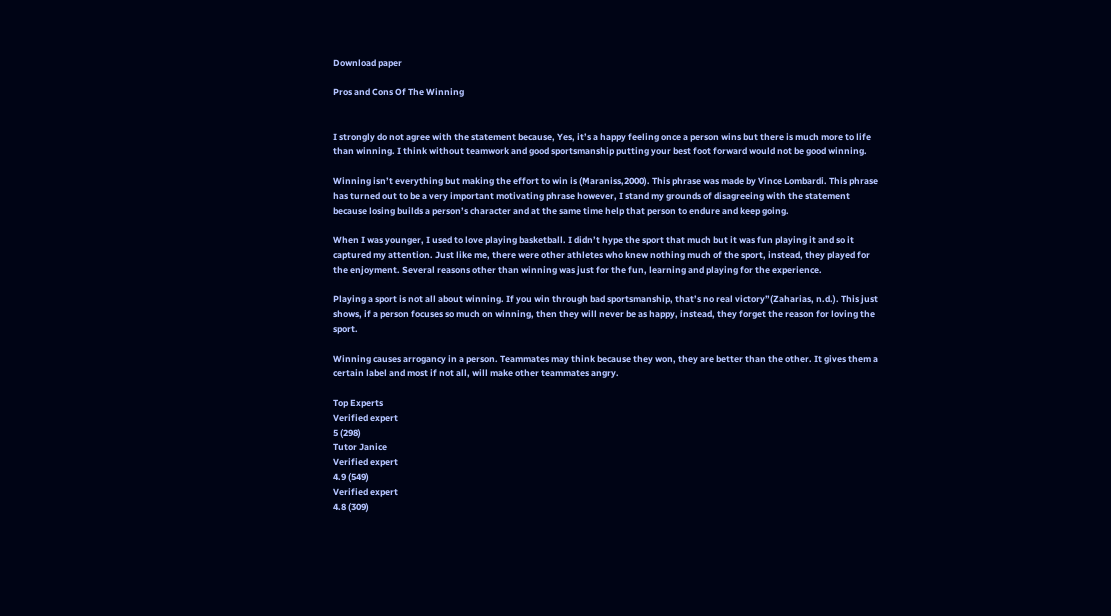Download paper

Pros and Cons Of The Winning


I strongly do not agree with the statement because, Yes, it’s a happy feeling once a person wins but there is much more to life than winning. I think without teamwork and good sportsmanship putting your best foot forward would not be good winning.

Winning isn’t everything but making the effort to win is (Maraniss,2000). This phrase was made by Vince Lombardi. This phrase has turned out to be a very important motivating phrase however, I stand my grounds of disagreeing with the statement because losing builds a person’s character and at the same time help that person to endure and keep going.

When I was younger, I used to love playing basketball. I didn’t hype the sport that much but it was fun playing it and so it captured my attention. Just like me, there were other athletes who knew nothing much of the sport, instead, they played for the enjoyment. Several reasons other than winning was just for the fun, learning and playing for the experience.

Playing a sport is not all about winning. If you win through bad sportsmanship, that’s no real victory”(Zaharias, n.d.). This just shows, if a person focuses so much on winning, then they will never be as happy, instead, they forget the reason for loving the sport.

Winning causes arrogancy in a person. Teammates may think because they won, they are better than the other. It gives them a certain label and most if not all, will make other teammates angry.

Top Experts
Verified expert
5 (298)
Tutor Janice
Verified expert
4.9 (549)
Verified expert
4.8 (309)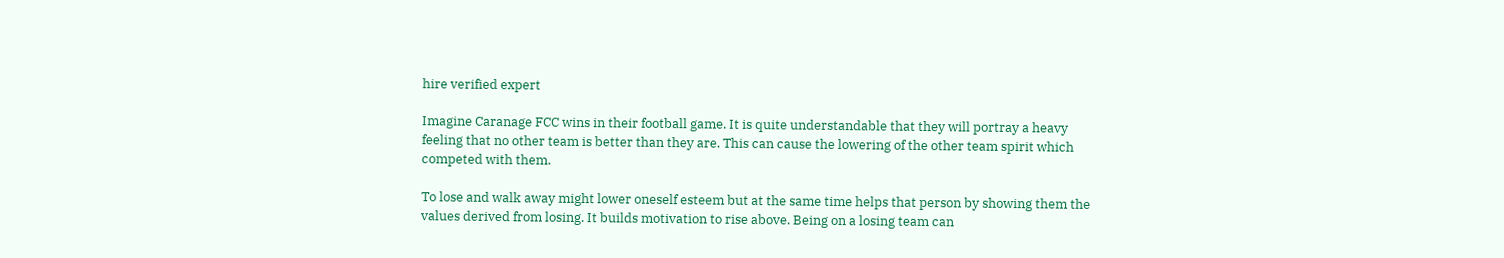hire verified expert

Imagine Caranage FCC wins in their football game. It is quite understandable that they will portray a heavy feeling that no other team is better than they are. This can cause the lowering of the other team spirit which competed with them.

To lose and walk away might lower oneself esteem but at the same time helps that person by showing them the values derived from losing. It builds motivation to rise above. Being on a losing team can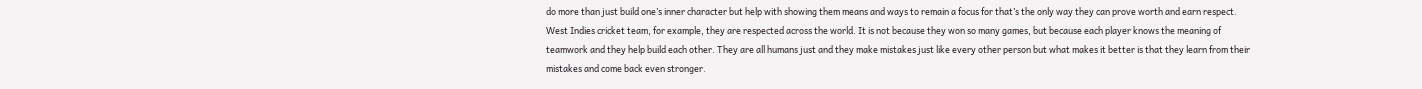do more than just build one’s inner character but help with showing them means and ways to remain a focus for that’s the only way they can prove worth and earn respect. West Indies cricket team, for example, they are respected across the world. It is not because they won so many games, but because each player knows the meaning of teamwork and they help build each other. They are all humans just and they make mistakes just like every other person but what makes it better is that they learn from their mistakes and come back even stronger.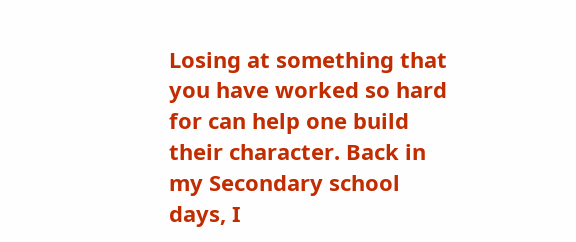Losing at something that you have worked so hard for can help one build their character. Back in my Secondary school days, I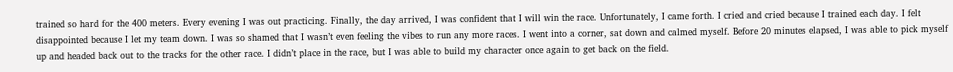trained so hard for the 400 meters. Every evening I was out practicing. Finally, the day arrived, I was confident that I will win the race. Unfortunately, I came forth. I cried and cried because I trained each day. I felt disappointed because I let my team down. I was so shamed that I wasn’t even feeling the vibes to run any more races. I went into a corner, sat down and calmed myself. Before 20 minutes elapsed, I was able to pick myself up and headed back out to the tracks for the other race. I didn’t place in the race, but I was able to build my character once again to get back on the field.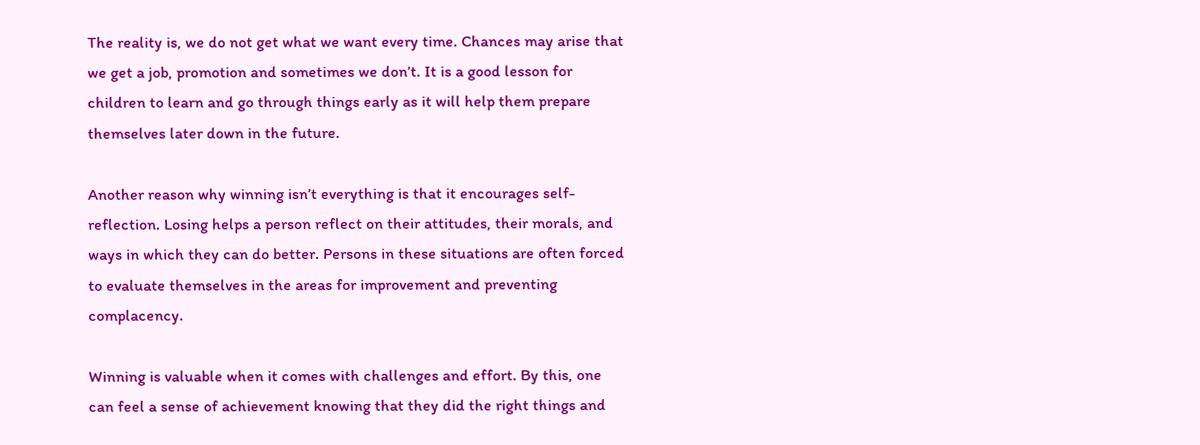The reality is, we do not get what we want every time. Chances may arise that we get a job, promotion and sometimes we don’t. It is a good lesson for children to learn and go through things early as it will help them prepare themselves later down in the future.

Another reason why winning isn’t everything is that it encourages self-reflection. Losing helps a person reflect on their attitudes, their morals, and ways in which they can do better. Persons in these situations are often forced to evaluate themselves in the areas for improvement and preventing complacency.

Winning is valuable when it comes with challenges and effort. By this, one can feel a sense of achievement knowing that they did the right things and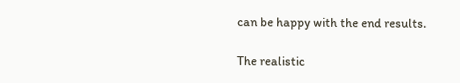can be happy with the end results.

The realistic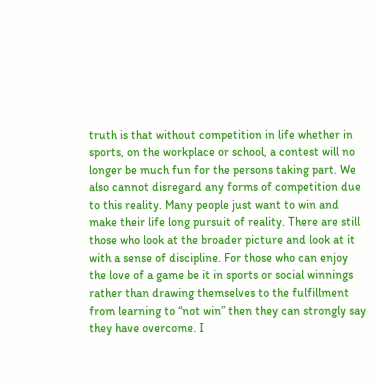truth is that without competition in life whether in sports, on the workplace or school, a contest will no longer be much fun for the persons taking part. We also cannot disregard any forms of competition due to this reality. Many people just want to win and make their life long pursuit of reality. There are still those who look at the broader picture and look at it with a sense of discipline. For those who can enjoy the love of a game be it in sports or social winnings rather than drawing themselves to the fulfillment from learning to “not win” then they can strongly say they have overcome. I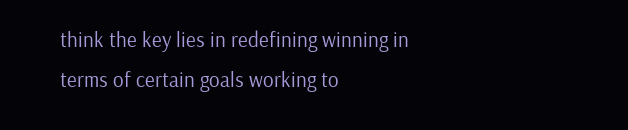think the key lies in redefining winning in terms of certain goals working to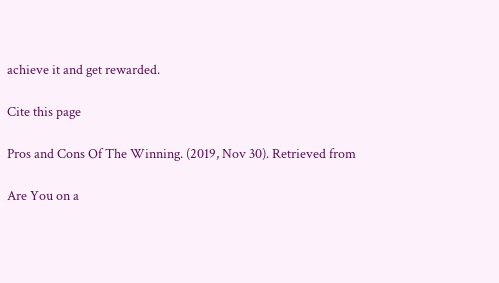achieve it and get rewarded.

Cite this page

Pros and Cons Of The Winning. (2019, Nov 30). Retrieved from

Are You on a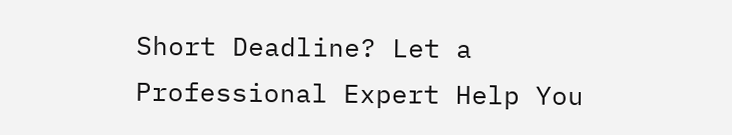Short Deadline? Let a Professional Expert Help You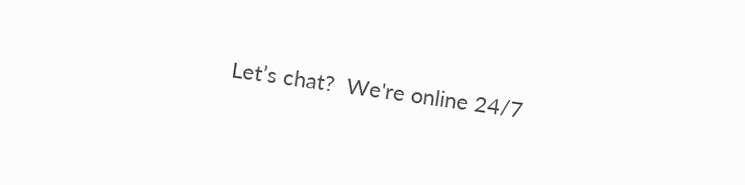Let’s chat?  We're online 24/7